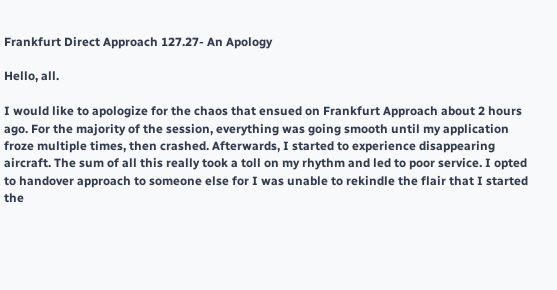Frankfurt Direct Approach 127.27- An Apology

Hello, all.

I would like to apologize for the chaos that ensued on Frankfurt Approach about 2 hours ago. For the majority of the session, everything was going smooth until my application froze multiple times, then crashed. Afterwards, I started to experience disappearing aircraft. The sum of all this really took a toll on my rhythm and led to poor service. I opted to handover approach to someone else for I was unable to rekindle the flair that I started the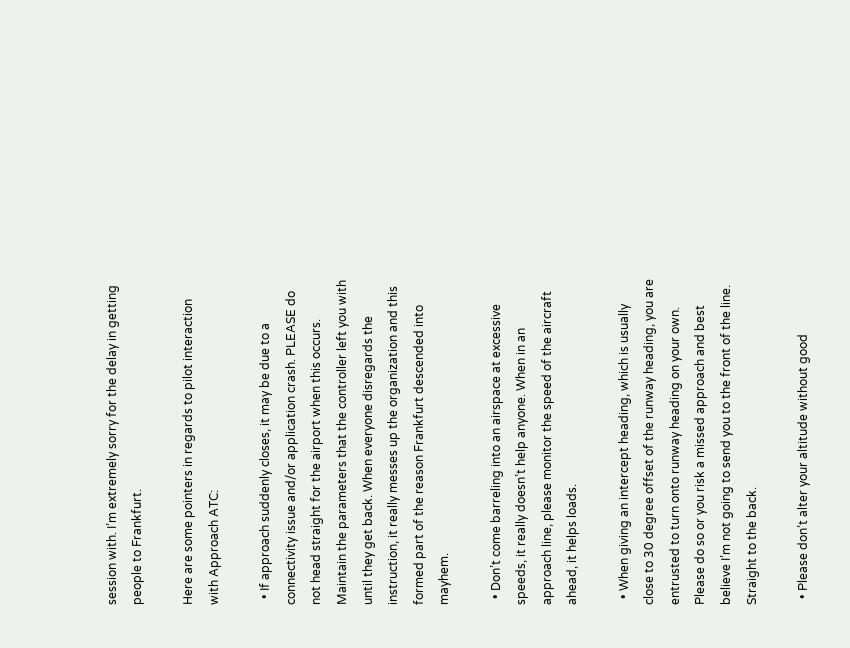session with. I’m extremely sorry for the delay in getting people to Frankfurt.

Here are some pointers in regards to pilot interaction with Approach ATC:

  • If approach suddenly closes, it may be due to a connectivity issue and/or application crash. PLEASE do not head straight for the airport when this occurs. Maintain the parameters that the controller left you with until they get back. When everyone disregards the instruction, it really messes up the organization and this formed part of the reason Frankfurt descended into mayhem.

  • Don’t come barreling into an airspace at excessive speeds, it really doesn’t help anyone. When in an approach line, please monitor the speed of the aircraft ahead, it helps loads.

  • When giving an intercept heading, which is usually close to 30 degree offset of the runway heading, you are entrusted to turn onto runway heading on your own. Please do so or you risk a missed approach and best believe I’m not going to send you to the front of the line. Straight to the back.

  • Please don’t alter your altitude without good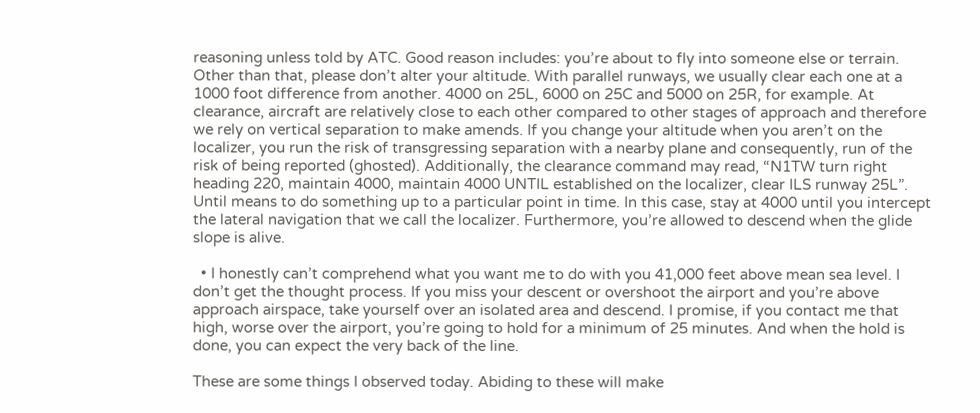reasoning unless told by ATC. Good reason includes: you’re about to fly into someone else or terrain. Other than that, please don’t alter your altitude. With parallel runways, we usually clear each one at a 1000 foot difference from another. 4000 on 25L, 6000 on 25C and 5000 on 25R, for example. At clearance, aircraft are relatively close to each other compared to other stages of approach and therefore we rely on vertical separation to make amends. If you change your altitude when you aren’t on the localizer, you run the risk of transgressing separation with a nearby plane and consequently, run of the risk of being reported (ghosted). Additionally, the clearance command may read, “N1TW turn right heading 220, maintain 4000, maintain 4000 UNTIL established on the localizer, clear ILS runway 25L”. Until means to do something up to a particular point in time. In this case, stay at 4000 until you intercept the lateral navigation that we call the localizer. Furthermore, you’re allowed to descend when the glide slope is alive.

  • I honestly can’t comprehend what you want me to do with you 41,000 feet above mean sea level. I don’t get the thought process. If you miss your descent or overshoot the airport and you’re above approach airspace, take yourself over an isolated area and descend. I promise, if you contact me that high, worse over the airport, you’re going to hold for a minimum of 25 minutes. And when the hold is done, you can expect the very back of the line.

These are some things I observed today. Abiding to these will make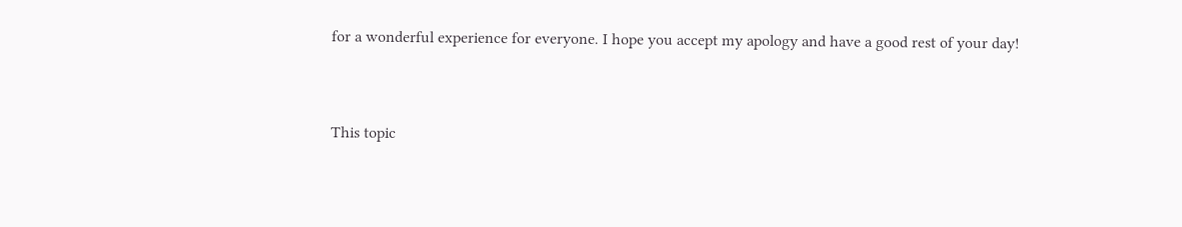for a wonderful experience for everyone. I hope you accept my apology and have a good rest of your day!


This topic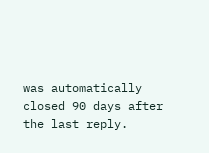was automatically closed 90 days after the last reply.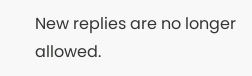New replies are no longer allowed.